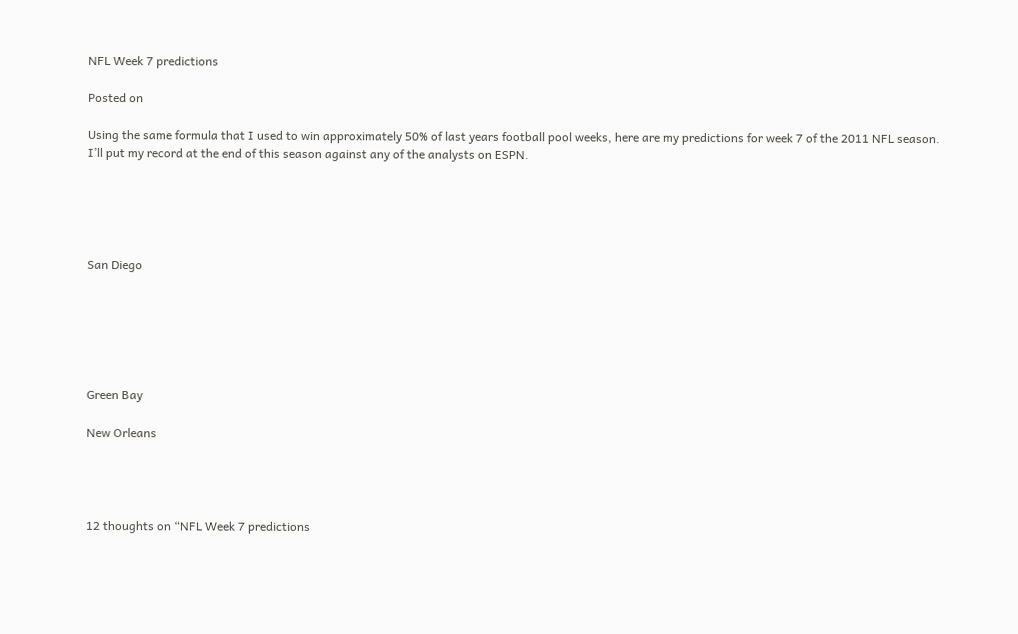NFL Week 7 predictions

Posted on

Using the same formula that I used to win approximately 50% of last years football pool weeks, here are my predictions for week 7 of the 2011 NFL season.  I’ll put my record at the end of this season against any of the analysts on ESPN.





San Diego






Green Bay

New Orleans




12 thoughts on “NFL Week 7 predictions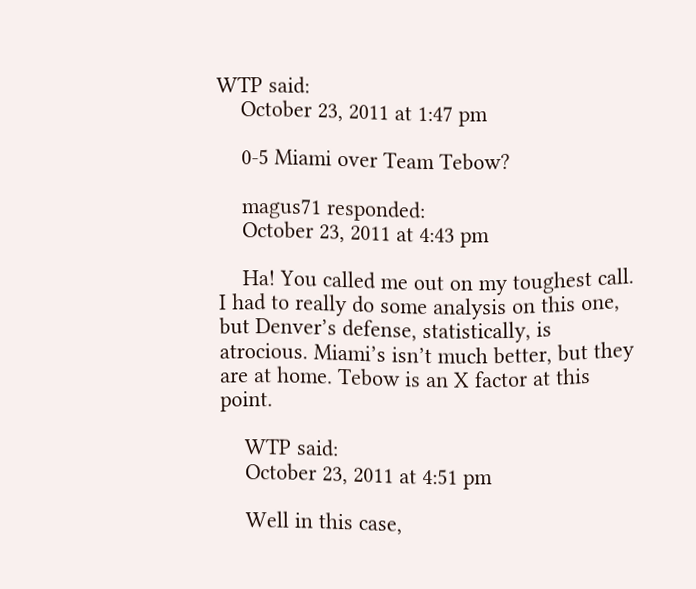WTP said:
    October 23, 2011 at 1:47 pm

    0-5 Miami over Team Tebow?

    magus71 responded:
    October 23, 2011 at 4:43 pm

    Ha! You called me out on my toughest call. I had to really do some analysis on this one, but Denver’s defense, statistically, is atrocious. Miami’s isn’t much better, but they are at home. Tebow is an X factor at this point.

    WTP said:
    October 23, 2011 at 4:51 pm

    Well in this case,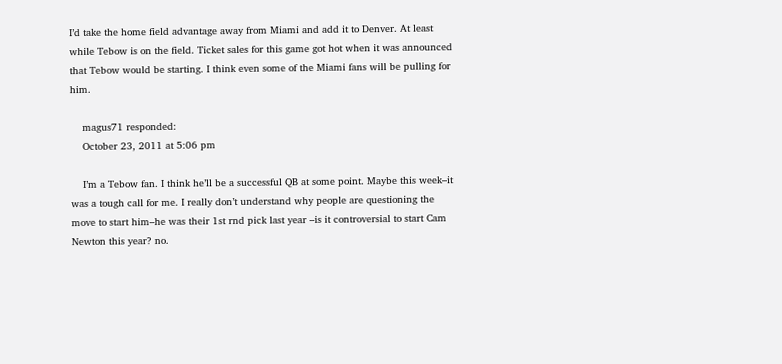I’d take the home field advantage away from Miami and add it to Denver. At least while Tebow is on the field. Ticket sales for this game got hot when it was announced that Tebow would be starting. I think even some of the Miami fans will be pulling for him.

    magus71 responded:
    October 23, 2011 at 5:06 pm

    I’m a Tebow fan. I think he’ll be a successful QB at some point. Maybe this week–it was a tough call for me. I really don’t understand why people are questioning the move to start him–he was their 1st rnd pick last year –is it controversial to start Cam Newton this year? no.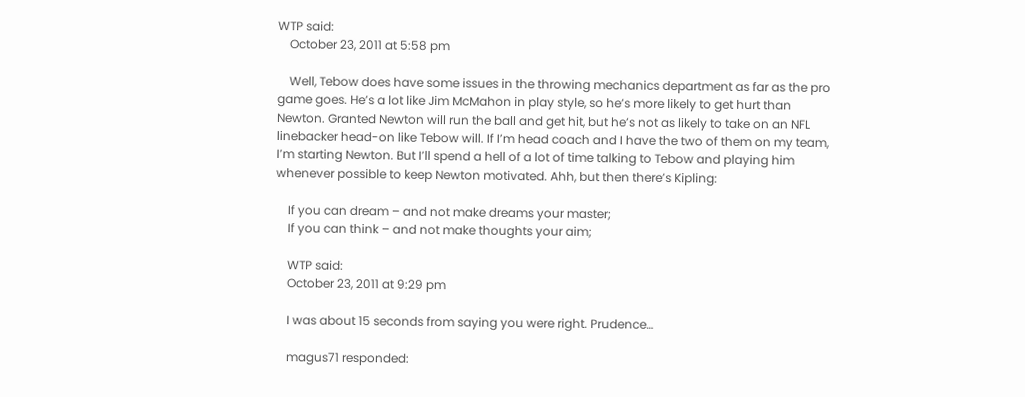WTP said:
    October 23, 2011 at 5:58 pm

    Well, Tebow does have some issues in the throwing mechanics department as far as the pro game goes. He’s a lot like Jim McMahon in play style, so he’s more likely to get hurt than Newton. Granted Newton will run the ball and get hit, but he’s not as likely to take on an NFL linebacker head-on like Tebow will. If I’m head coach and I have the two of them on my team, I’m starting Newton. But I’ll spend a hell of a lot of time talking to Tebow and playing him whenever possible to keep Newton motivated. Ahh, but then there’s Kipling:

    If you can dream – and not make dreams your master;
    If you can think – and not make thoughts your aim;

    WTP said:
    October 23, 2011 at 9:29 pm

    I was about 15 seconds from saying you were right. Prudence…

    magus71 responded: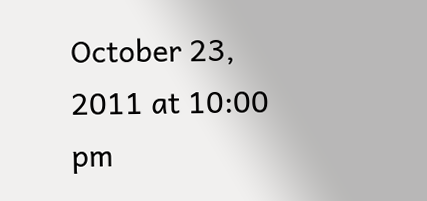October 23, 2011 at 10:00 pm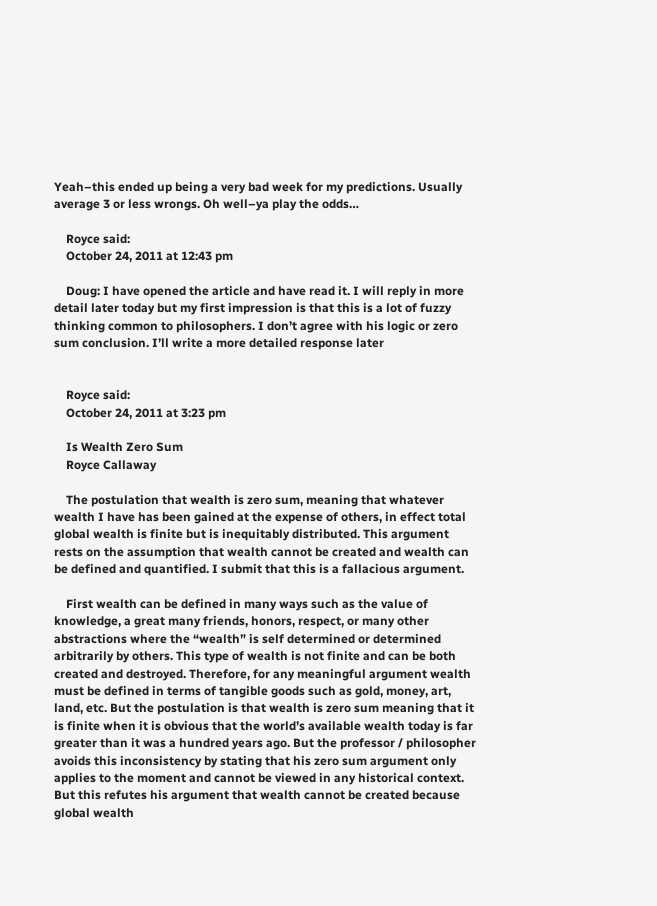Yeah–this ended up being a very bad week for my predictions. Usually average 3 or less wrongs. Oh well–ya play the odds…

    Royce said:
    October 24, 2011 at 12:43 pm

    Doug: I have opened the article and have read it. I will reply in more detail later today but my first impression is that this is a lot of fuzzy thinking common to philosophers. I don’t agree with his logic or zero sum conclusion. I’ll write a more detailed response later


    Royce said:
    October 24, 2011 at 3:23 pm

    Is Wealth Zero Sum
    Royce Callaway

    The postulation that wealth is zero sum, meaning that whatever wealth I have has been gained at the expense of others, in effect total global wealth is finite but is inequitably distributed. This argument rests on the assumption that wealth cannot be created and wealth can be defined and quantified. I submit that this is a fallacious argument.

    First wealth can be defined in many ways such as the value of knowledge, a great many friends, honors, respect, or many other abstractions where the “wealth” is self determined or determined arbitrarily by others. This type of wealth is not finite and can be both created and destroyed. Therefore, for any meaningful argument wealth must be defined in terms of tangible goods such as gold, money, art, land, etc. But the postulation is that wealth is zero sum meaning that it is finite when it is obvious that the world’s available wealth today is far greater than it was a hundred years ago. But the professor / philosopher avoids this inconsistency by stating that his zero sum argument only applies to the moment and cannot be viewed in any historical context. But this refutes his argument that wealth cannot be created because global wealth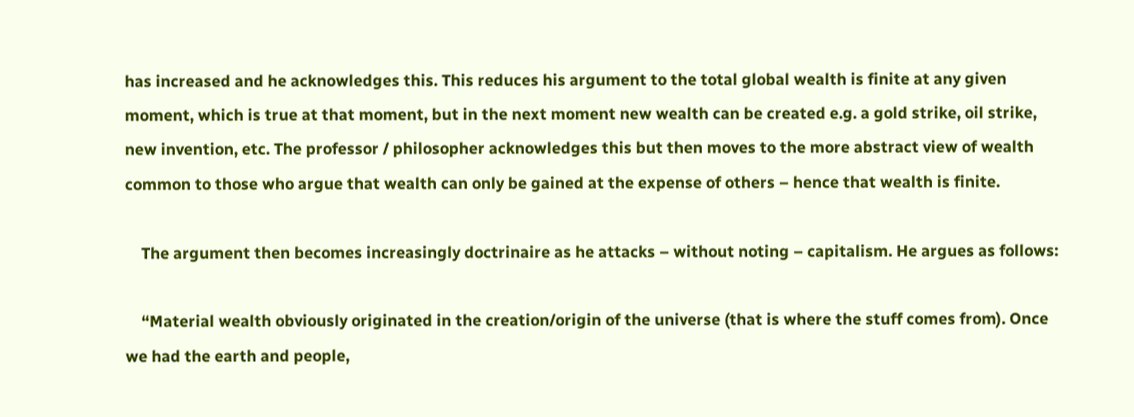has increased and he acknowledges this. This reduces his argument to the total global wealth is finite at any given moment, which is true at that moment, but in the next moment new wealth can be created e.g. a gold strike, oil strike, new invention, etc. The professor / philosopher acknowledges this but then moves to the more abstract view of wealth common to those who argue that wealth can only be gained at the expense of others – hence that wealth is finite.

    The argument then becomes increasingly doctrinaire as he attacks – without noting – capitalism. He argues as follows:

    “Material wealth obviously originated in the creation/origin of the universe (that is where the stuff comes from). Once we had the earth and people,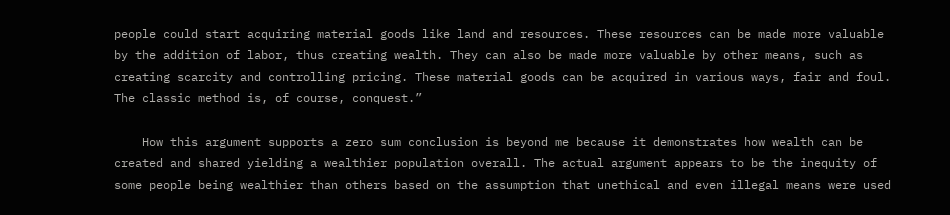people could start acquiring material goods like land and resources. These resources can be made more valuable by the addition of labor, thus creating wealth. They can also be made more valuable by other means, such as creating scarcity and controlling pricing. These material goods can be acquired in various ways, fair and foul. The classic method is, of course, conquest.”

    How this argument supports a zero sum conclusion is beyond me because it demonstrates how wealth can be created and shared yielding a wealthier population overall. The actual argument appears to be the inequity of some people being wealthier than others based on the assumption that unethical and even illegal means were used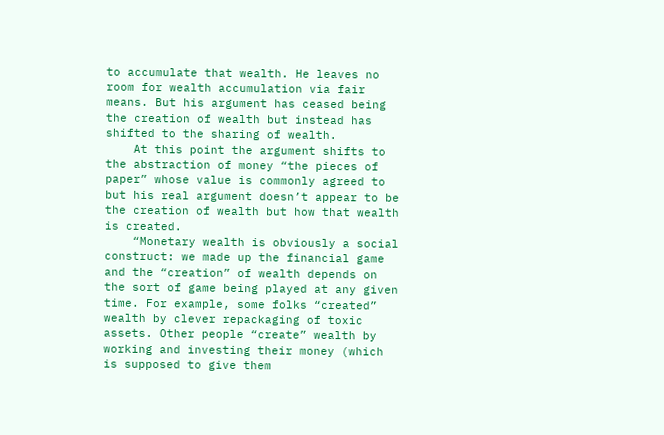to accumulate that wealth. He leaves no room for wealth accumulation via fair means. But his argument has ceased being the creation of wealth but instead has shifted to the sharing of wealth.
    At this point the argument shifts to the abstraction of money “the pieces of paper” whose value is commonly agreed to but his real argument doesn’t appear to be the creation of wealth but how that wealth is created.
    “Monetary wealth is obviously a social construct: we made up the financial game and the “creation” of wealth depends on the sort of game being played at any given time. For example, some folks “created” wealth by clever repackaging of toxic assets. Other people “create” wealth by working and investing their money (which is supposed to give them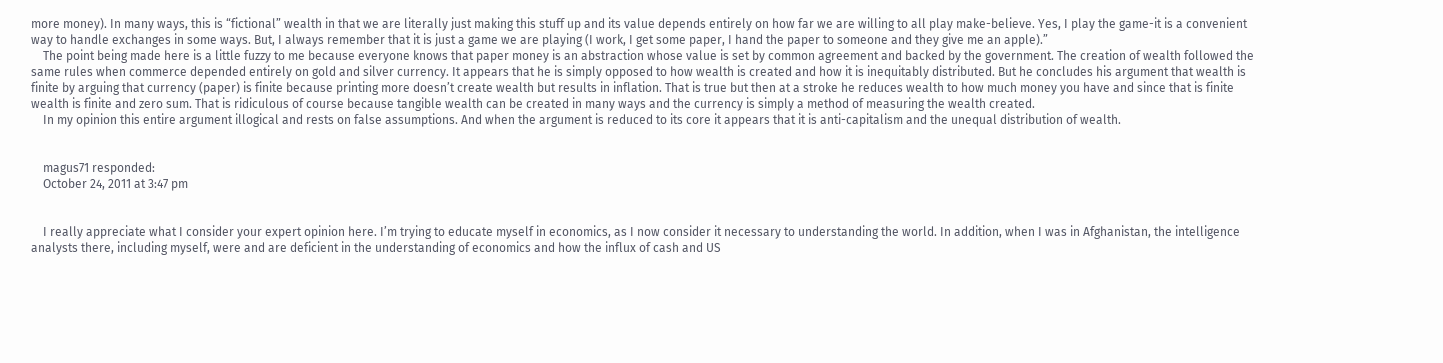more money). In many ways, this is “fictional” wealth in that we are literally just making this stuff up and its value depends entirely on how far we are willing to all play make-believe. Yes, I play the game-it is a convenient way to handle exchanges in some ways. But, I always remember that it is just a game we are playing (I work, I get some paper, I hand the paper to someone and they give me an apple).”
    The point being made here is a little fuzzy to me because everyone knows that paper money is an abstraction whose value is set by common agreement and backed by the government. The creation of wealth followed the same rules when commerce depended entirely on gold and silver currency. It appears that he is simply opposed to how wealth is created and how it is inequitably distributed. But he concludes his argument that wealth is finite by arguing that currency (paper) is finite because printing more doesn’t create wealth but results in inflation. That is true but then at a stroke he reduces wealth to how much money you have and since that is finite wealth is finite and zero sum. That is ridiculous of course because tangible wealth can be created in many ways and the currency is simply a method of measuring the wealth created.
    In my opinion this entire argument illogical and rests on false assumptions. And when the argument is reduced to its core it appears that it is anti-capitalism and the unequal distribution of wealth.


    magus71 responded:
    October 24, 2011 at 3:47 pm


    I really appreciate what I consider your expert opinion here. I’m trying to educate myself in economics, as I now consider it necessary to understanding the world. In addition, when I was in Afghanistan, the intelligence analysts there, including myself, were and are deficient in the understanding of economics and how the influx of cash and US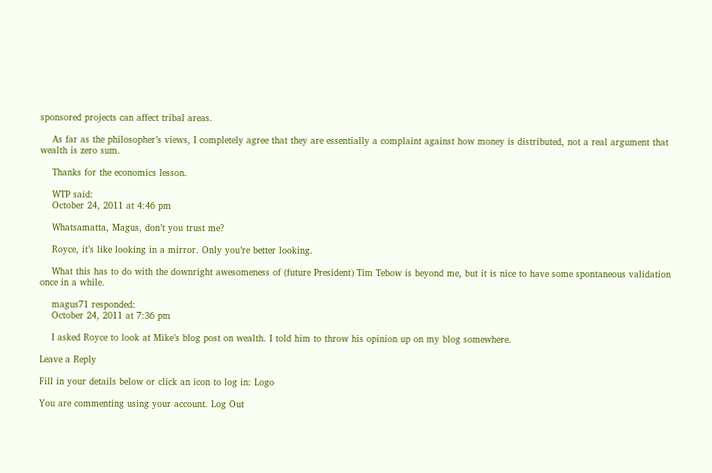sponsored projects can affect tribal areas.

    As far as the philosopher’s views, I completely agree that they are essentially a complaint against how money is distributed, not a real argument that wealth is zero sum.

    Thanks for the economics lesson.

    WTP said:
    October 24, 2011 at 4:46 pm

    Whatsamatta, Magus, don’t you trust me?

    Royce, it’s like looking in a mirror. Only you’re better looking.

    What this has to do with the downright awesomeness of (future President) Tim Tebow is beyond me, but it is nice to have some spontaneous validation once in a while.

    magus71 responded:
    October 24, 2011 at 7:36 pm

    I asked Royce to look at Mike’s blog post on wealth. I told him to throw his opinion up on my blog somewhere.

Leave a Reply

Fill in your details below or click an icon to log in: Logo

You are commenting using your account. Log Out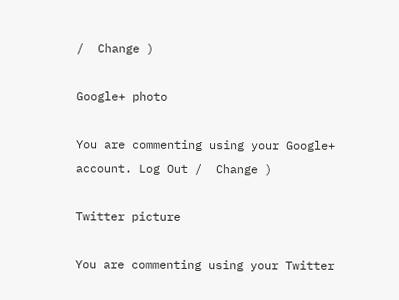/  Change )

Google+ photo

You are commenting using your Google+ account. Log Out /  Change )

Twitter picture

You are commenting using your Twitter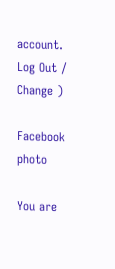account. Log Out /  Change )

Facebook photo

You are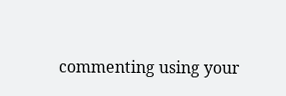commenting using your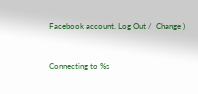Facebook account. Log Out /  Change )


Connecting to %s